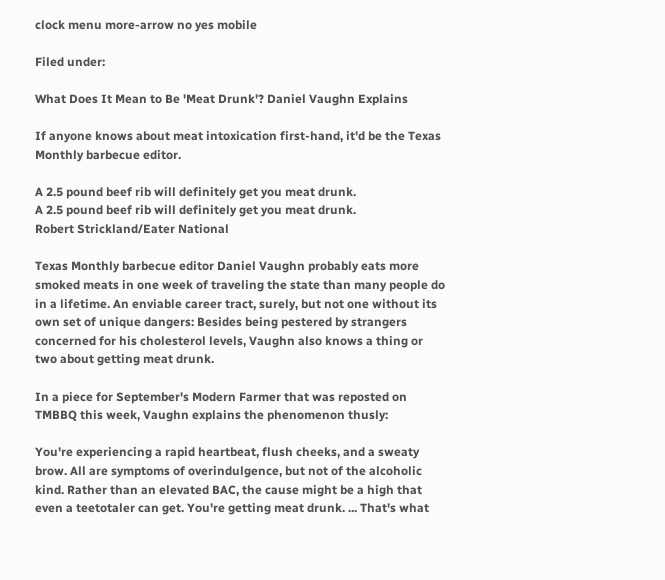clock menu more-arrow no yes mobile

Filed under:

What Does It Mean to Be 'Meat Drunk'? Daniel Vaughn Explains

If anyone knows about meat intoxication first-hand, it'd be the Texas Monthly barbecue editor.

A 2.5 pound beef rib will definitely get you meat drunk.
A 2.5 pound beef rib will definitely get you meat drunk.
Robert Strickland/Eater National

Texas Monthly barbecue editor Daniel Vaughn probably eats more smoked meats in one week of traveling the state than many people do in a lifetime. An enviable career tract, surely, but not one without its own set of unique dangers: Besides being pestered by strangers concerned for his cholesterol levels, Vaughn also knows a thing or two about getting meat drunk.

In a piece for September's Modern Farmer that was reposted on TMBBQ this week, Vaughn explains the phenomenon thusly:

You're experiencing a rapid heartbeat, flush cheeks, and a sweaty brow. All are symptoms of overindulgence, but not of the alcoholic kind. Rather than an elevated BAC, the cause might be a high that even a teetotaler can get. You're getting meat drunk. ... That's what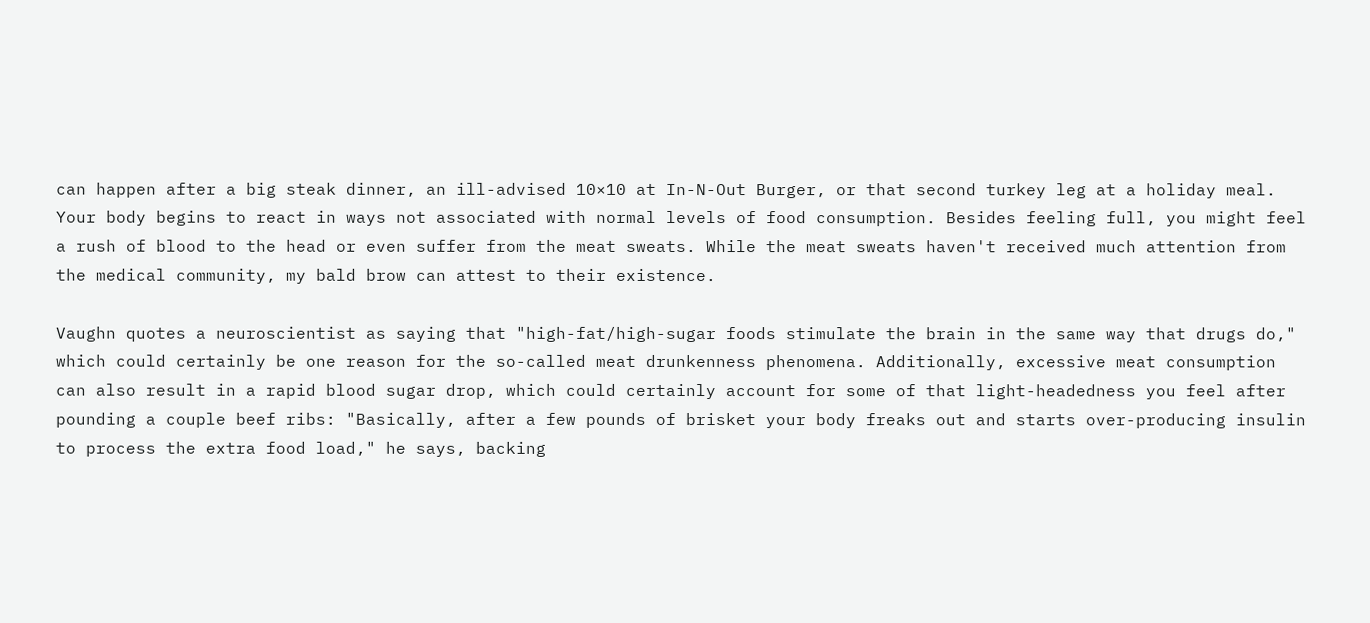can happen after a big steak dinner, an ill-advised 10×10 at In-N-Out Burger, or that second turkey leg at a holiday meal. Your body begins to react in ways not associated with normal levels of food consumption. Besides feeling full, you might feel a rush of blood to the head or even suffer from the meat sweats. While the meat sweats haven't received much attention from the medical community, my bald brow can attest to their existence.

Vaughn quotes a neuroscientist as saying that "high-fat/high-sugar foods stimulate the brain in the same way that drugs do," which could certainly be one reason for the so-called meat drunkenness phenomena. Additionally, excessive meat consumption can also result in a rapid blood sugar drop, which could certainly account for some of that light-headedness you feel after pounding a couple beef ribs: "Basically, after a few pounds of brisket your body freaks out and starts over-producing insulin to process the extra food load," he says, backing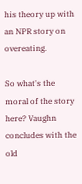his theory up with an NPR story on overeating.

So what's the moral of the story here? Vaughn concludes with the old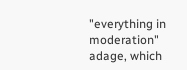"everything in moderation" adage, which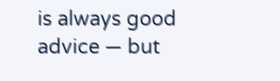is always good advice — but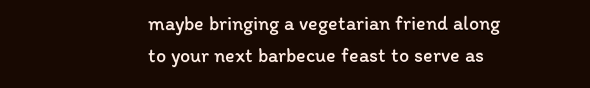maybe bringing a vegetarian friend along to your next barbecue feast to serve as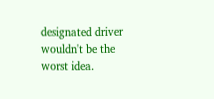designated driver wouldn't be the worst idea.